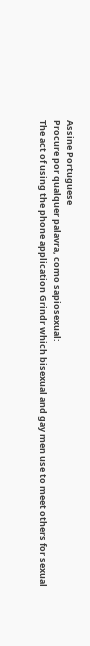Assine Portuguese
Procure por qualquer palavra, como sapiosexual:
The act of using the phone application Grindr which bisexual and gay men use to meet others for sexual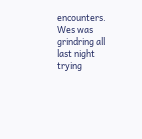encounters.
Wes was grindring all last night trying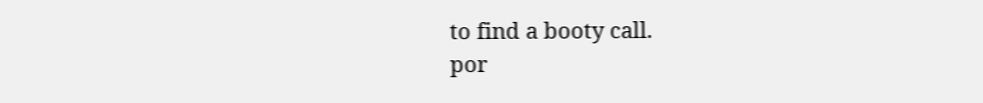to find a booty call.
por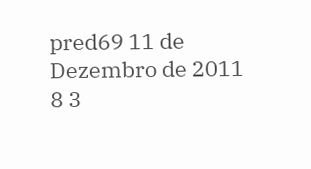pred69 11 de Dezembro de 2011
8 3